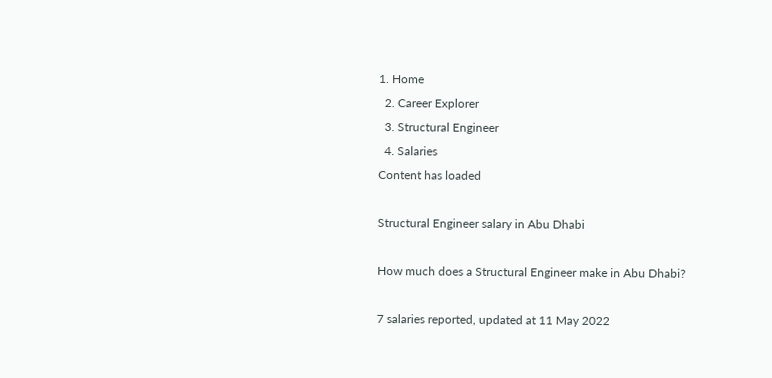1. Home
  2. Career Explorer
  3. Structural Engineer
  4. Salaries
Content has loaded

Structural Engineer salary in Abu Dhabi

How much does a Structural Engineer make in Abu Dhabi?

7 salaries reported, updated at 11 May 2022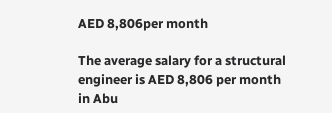AED 8,806per month

The average salary for a structural engineer is AED 8,806 per month in Abu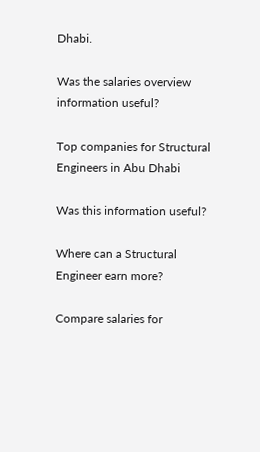Dhabi.

Was the salaries overview information useful?

Top companies for Structural Engineers in Abu Dhabi

Was this information useful?

Where can a Structural Engineer earn more?

Compare salaries for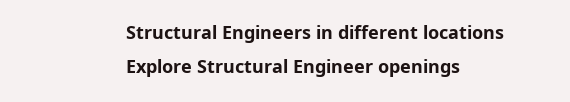Structural Engineers in different locations
Explore Structural Engineer openings